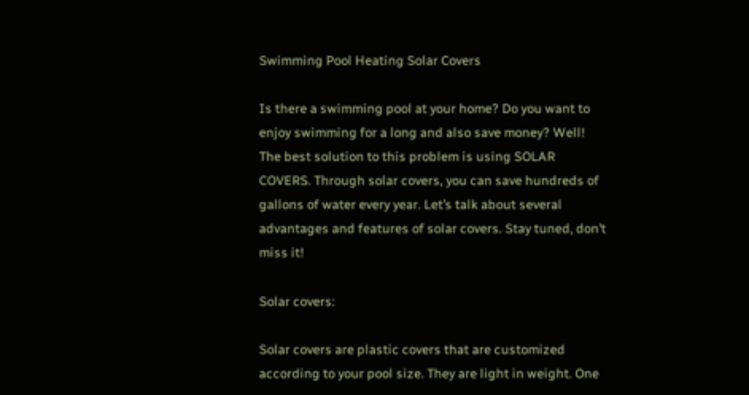Swimming Pool Heating Solar Covers

Is there a swimming pool at your home? Do you want to enjoy swimming for a long and also save money? Well! The best solution to this problem is using SOLAR COVERS. Through solar covers, you can save hundreds of gallons of water every year. Let’s talk about several advantages and features of solar covers. Stay tuned, don’t miss it!

Solar covers:

Solar covers are plastic covers that are customized according to your pool size. They are light in weight. One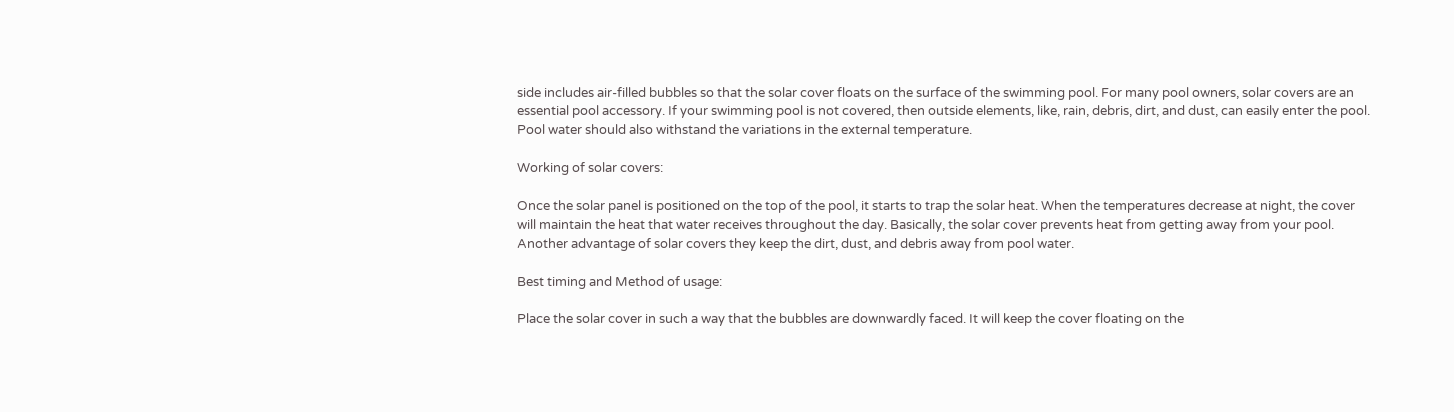side includes air-filled bubbles so that the solar cover floats on the surface of the swimming pool. For many pool owners, solar covers are an essential pool accessory. If your swimming pool is not covered, then outside elements, like, rain, debris, dirt, and dust, can easily enter the pool. Pool water should also withstand the variations in the external temperature.

Working of solar covers:

Once the solar panel is positioned on the top of the pool, it starts to trap the solar heat. When the temperatures decrease at night, the cover will maintain the heat that water receives throughout the day. Basically, the solar cover prevents heat from getting away from your pool. Another advantage of solar covers they keep the dirt, dust, and debris away from pool water.

Best timing and Method of usage:

Place the solar cover in such a way that the bubbles are downwardly faced. It will keep the cover floating on the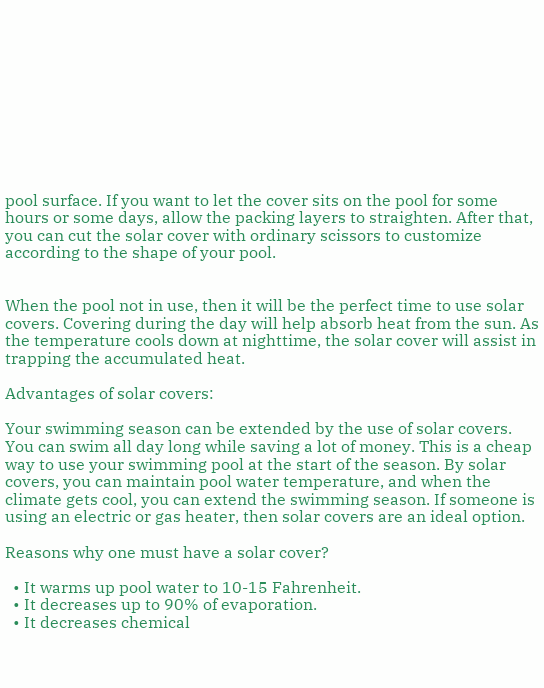pool surface. If you want to let the cover sits on the pool for some hours or some days, allow the packing layers to straighten. After that, you can cut the solar cover with ordinary scissors to customize according to the shape of your pool.


When the pool not in use, then it will be the perfect time to use solar covers. Covering during the day will help absorb heat from the sun. As the temperature cools down at nighttime, the solar cover will assist in trapping the accumulated heat.

Advantages of solar covers:

Your swimming season can be extended by the use of solar covers. You can swim all day long while saving a lot of money. This is a cheap way to use your swimming pool at the start of the season. By solar covers, you can maintain pool water temperature, and when the climate gets cool, you can extend the swimming season. If someone is using an electric or gas heater, then solar covers are an ideal option.

Reasons why one must have a solar cover?

  • It warms up pool water to 10-15 Fahrenheit.
  • It decreases up to 90% of evaporation.
  • It decreases chemical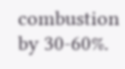combustion by 30-60%.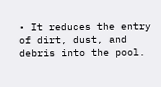• It reduces the entry of dirt, dust, and debris into the pool.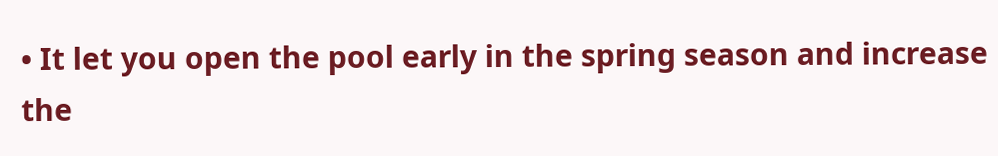• It let you open the pool early in the spring season and increase the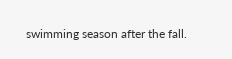swimming season after the fall.